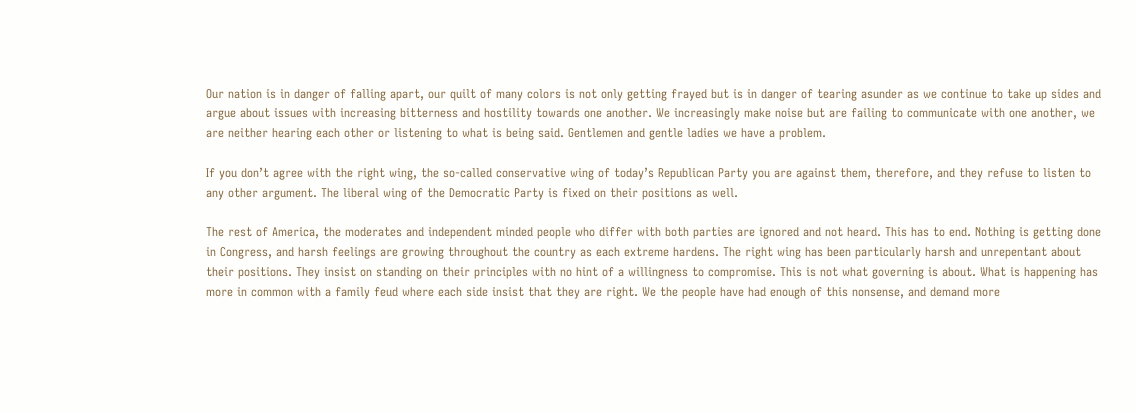Our nation is in danger of falling apart, our quilt of many colors is not only getting frayed but is in danger of tearing asunder as we continue to take up sides and argue about issues with increasing bitterness and hostility towards one another. We increasingly make noise but are failing to communicate with one another, we are neither hearing each other or listening to what is being said. Gentlemen and gentle ladies we have a problem.

If you don’t agree with the right wing, the so-called conservative wing of today’s Republican Party you are against them, therefore, and they refuse to listen to any other argument. The liberal wing of the Democratic Party is fixed on their positions as well.

The rest of America, the moderates and independent minded people who differ with both parties are ignored and not heard. This has to end. Nothing is getting done in Congress, and harsh feelings are growing throughout the country as each extreme hardens. The right wing has been particularly harsh and unrepentant about their positions. They insist on standing on their principles with no hint of a willingness to compromise. This is not what governing is about. What is happening has more in common with a family feud where each side insist that they are right. We the people have had enough of this nonsense, and demand more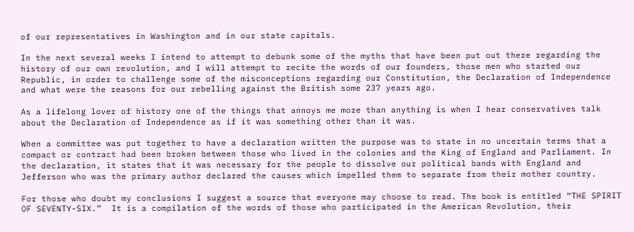of our representatives in Washington and in our state capitals.

In the next several weeks I intend to attempt to debunk some of the myths that have been put out there regarding the history of our own revolution, and I will attempt to recite the words of our founders, those men who started our Republic, in order to challenge some of the misconceptions regarding our Constitution, the Declaration of Independence and what were the reasons for our rebelling against the British some 237 years ago.

As a lifelong lover of history one of the things that annoys me more than anything is when I hear conservatives talk about the Declaration of Independence as if it was something other than it was.

When a committee was put together to have a declaration written the purpose was to state in no uncertain terms that a compact or contract had been broken between those who lived in the colonies and the King of England and Parliament. In the declaration, it states that it was necessary for the people to dissolve our political bands with England and Jefferson who was the primary author declared the causes which impelled them to separate from their mother country.

For those who doubt my conclusions I suggest a source that everyone may choose to read. The book is entitled “THE SPIRIT OF SEVENTY-SIX.”  It is a compilation of the words of those who participated in the American Revolution, their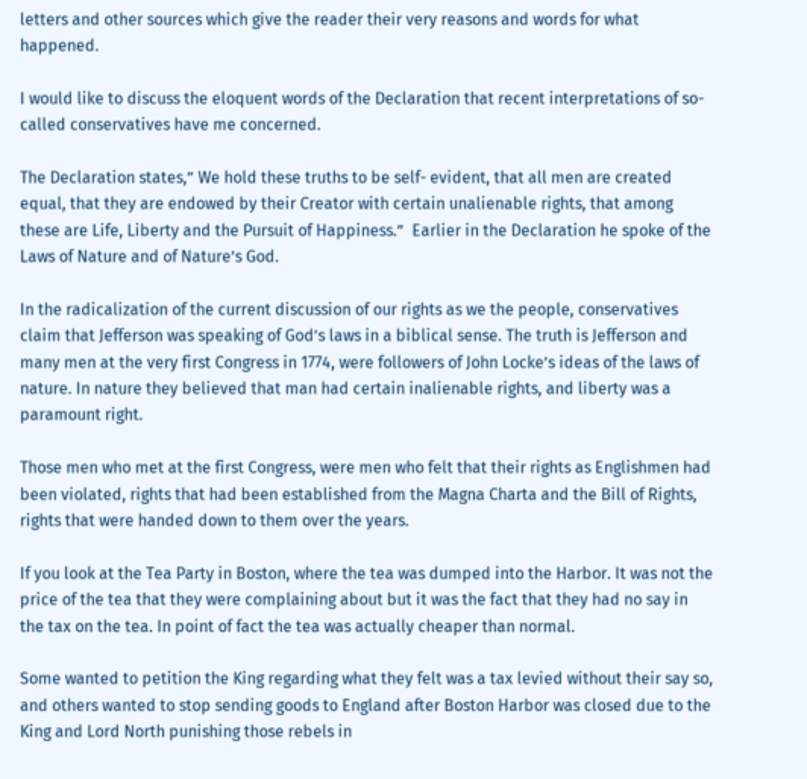letters and other sources which give the reader their very reasons and words for what happened.

I would like to discuss the eloquent words of the Declaration that recent interpretations of so-called conservatives have me concerned.

The Declaration states,” We hold these truths to be self- evident, that all men are created equal, that they are endowed by their Creator with certain unalienable rights, that among these are Life, Liberty and the Pursuit of Happiness.”  Earlier in the Declaration he spoke of the Laws of Nature and of Nature’s God.

In the radicalization of the current discussion of our rights as we the people, conservatives claim that Jefferson was speaking of God’s laws in a biblical sense. The truth is Jefferson and many men at the very first Congress in 1774, were followers of John Locke’s ideas of the laws of nature. In nature they believed that man had certain inalienable rights, and liberty was a paramount right.

Those men who met at the first Congress, were men who felt that their rights as Englishmen had been violated, rights that had been established from the Magna Charta and the Bill of Rights, rights that were handed down to them over the years.

If you look at the Tea Party in Boston, where the tea was dumped into the Harbor. It was not the price of the tea that they were complaining about but it was the fact that they had no say in the tax on the tea. In point of fact the tea was actually cheaper than normal.

Some wanted to petition the King regarding what they felt was a tax levied without their say so, and others wanted to stop sending goods to England after Boston Harbor was closed due to the King and Lord North punishing those rebels in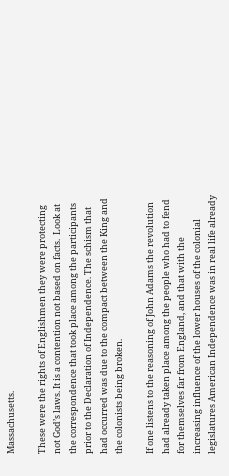Massachusetts.

These were the rights of Englishmen they were protecting not God’s laws. It is a contention not based on facts.  Look at the correspondence that took place among the participants prior to the Declaration of Independence. The schism that had occurred was due to the compact between the King and the colonists being broken.

If one listens to the reasoning of John Adams the revolution had already taken place among the people who had to fend for themselves far from England, and that with the increasing influence of the lower houses of the colonial legislatures American Independence was in real life already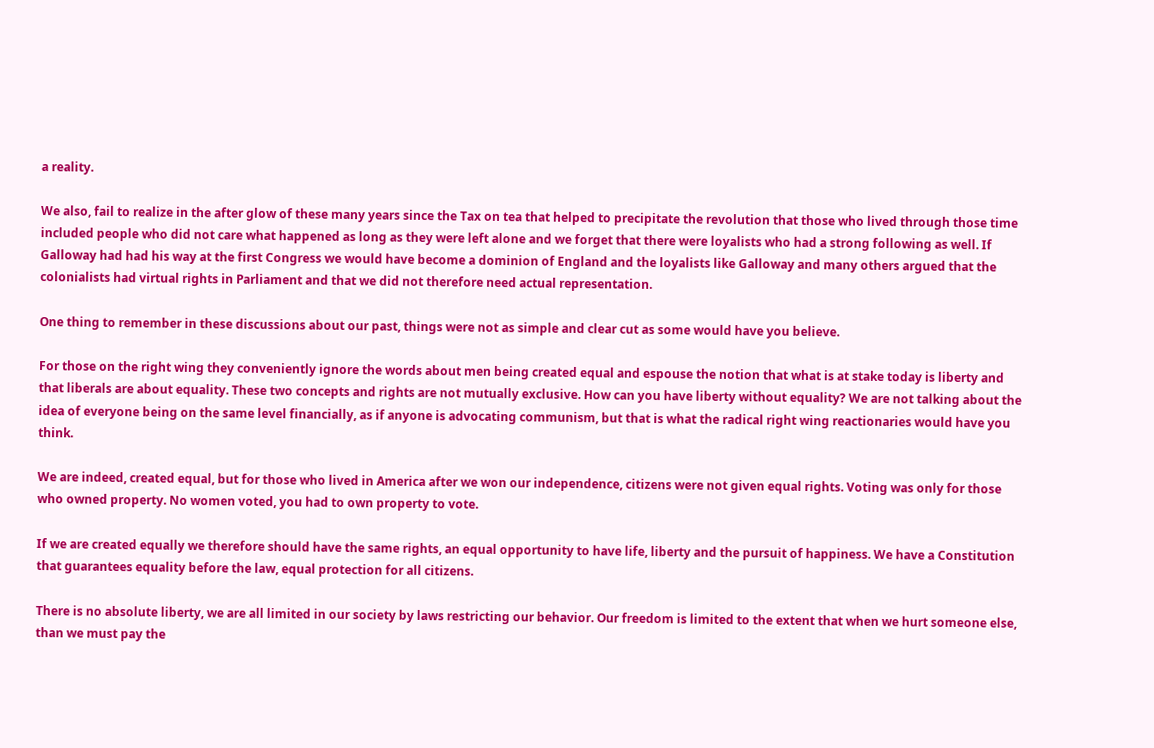a reality.

We also, fail to realize in the after glow of these many years since the Tax on tea that helped to precipitate the revolution that those who lived through those time included people who did not care what happened as long as they were left alone and we forget that there were loyalists who had a strong following as well. If Galloway had had his way at the first Congress we would have become a dominion of England and the loyalists like Galloway and many others argued that the colonialists had virtual rights in Parliament and that we did not therefore need actual representation.

One thing to remember in these discussions about our past, things were not as simple and clear cut as some would have you believe.

For those on the right wing they conveniently ignore the words about men being created equal and espouse the notion that what is at stake today is liberty and that liberals are about equality. These two concepts and rights are not mutually exclusive. How can you have liberty without equality? We are not talking about the idea of everyone being on the same level financially, as if anyone is advocating communism, but that is what the radical right wing reactionaries would have you think.

We are indeed, created equal, but for those who lived in America after we won our independence, citizens were not given equal rights. Voting was only for those who owned property. No women voted, you had to own property to vote.

If we are created equally we therefore should have the same rights, an equal opportunity to have life, liberty and the pursuit of happiness. We have a Constitution that guarantees equality before the law, equal protection for all citizens.

There is no absolute liberty, we are all limited in our society by laws restricting our behavior. Our freedom is limited to the extent that when we hurt someone else, than we must pay the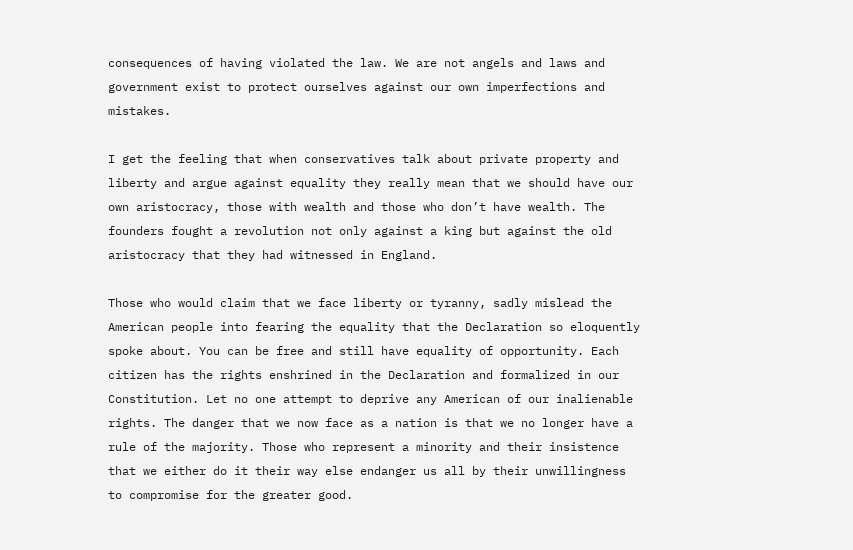consequences of having violated the law. We are not angels and laws and government exist to protect ourselves against our own imperfections and mistakes.

I get the feeling that when conservatives talk about private property and liberty and argue against equality they really mean that we should have our own aristocracy, those with wealth and those who don’t have wealth. The founders fought a revolution not only against a king but against the old aristocracy that they had witnessed in England.

Those who would claim that we face liberty or tyranny, sadly mislead the American people into fearing the equality that the Declaration so eloquently spoke about. You can be free and still have equality of opportunity. Each citizen has the rights enshrined in the Declaration and formalized in our Constitution. Let no one attempt to deprive any American of our inalienable rights. The danger that we now face as a nation is that we no longer have a rule of the majority. Those who represent a minority and their insistence that we either do it their way else endanger us all by their unwillingness to compromise for the greater good.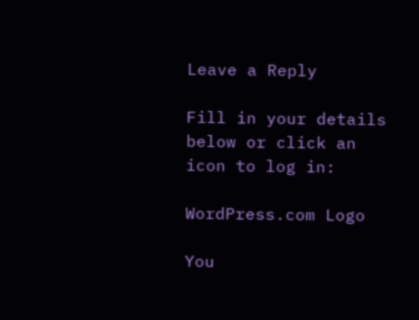Leave a Reply

Fill in your details below or click an icon to log in:

WordPress.com Logo

You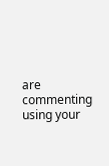are commenting using your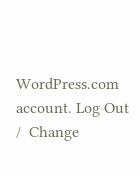WordPress.com account. Log Out /  Change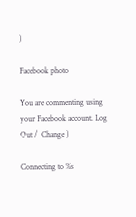)

Facebook photo

You are commenting using your Facebook account. Log Out /  Change )

Connecting to %s